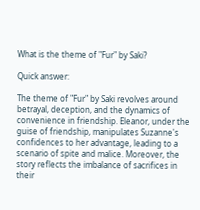What is the theme of "Fur" by Saki?

Quick answer:

The theme of "Fur" by Saki revolves around betrayal, deception, and the dynamics of convenience in friendship. Eleanor, under the guise of friendship, manipulates Suzanne's confidences to her advantage, leading to a scenario of spite and malice. Moreover, the story reflects the imbalance of sacrifices in their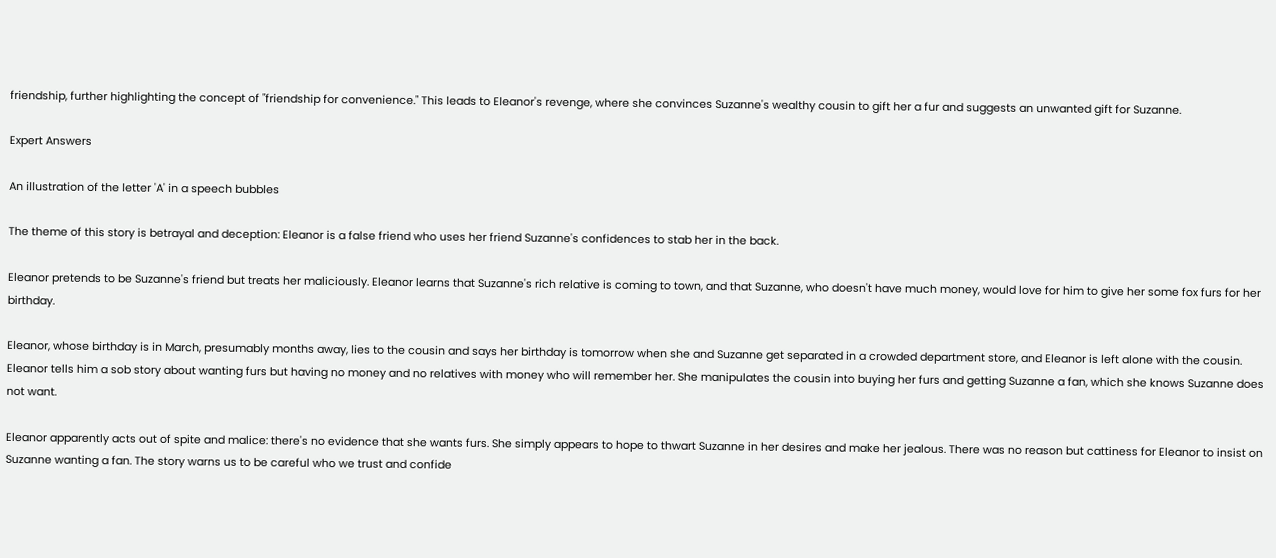friendship, further highlighting the concept of "friendship for convenience." This leads to Eleanor's revenge, where she convinces Suzanne's wealthy cousin to gift her a fur and suggests an unwanted gift for Suzanne.

Expert Answers

An illustration of the letter 'A' in a speech bubbles

The theme of this story is betrayal and deception: Eleanor is a false friend who uses her friend Suzanne's confidences to stab her in the back.

Eleanor pretends to be Suzanne's friend but treats her maliciously. Eleanor learns that Suzanne's rich relative is coming to town, and that Suzanne, who doesn't have much money, would love for him to give her some fox furs for her birthday.

Eleanor, whose birthday is in March, presumably months away, lies to the cousin and says her birthday is tomorrow when she and Suzanne get separated in a crowded department store, and Eleanor is left alone with the cousin. Eleanor tells him a sob story about wanting furs but having no money and no relatives with money who will remember her. She manipulates the cousin into buying her furs and getting Suzanne a fan, which she knows Suzanne does not want.

Eleanor apparently acts out of spite and malice: there's no evidence that she wants furs. She simply appears to hope to thwart Suzanne in her desires and make her jealous. There was no reason but cattiness for Eleanor to insist on Suzanne wanting a fan. The story warns us to be careful who we trust and confide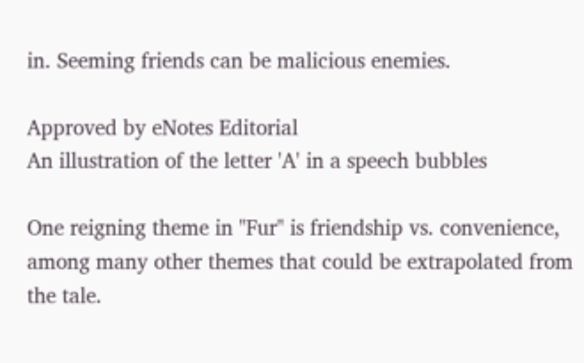in. Seeming friends can be malicious enemies.

Approved by eNotes Editorial
An illustration of the letter 'A' in a speech bubbles

One reigning theme in "Fur" is friendship vs. convenience, among many other themes that could be extrapolated from the tale.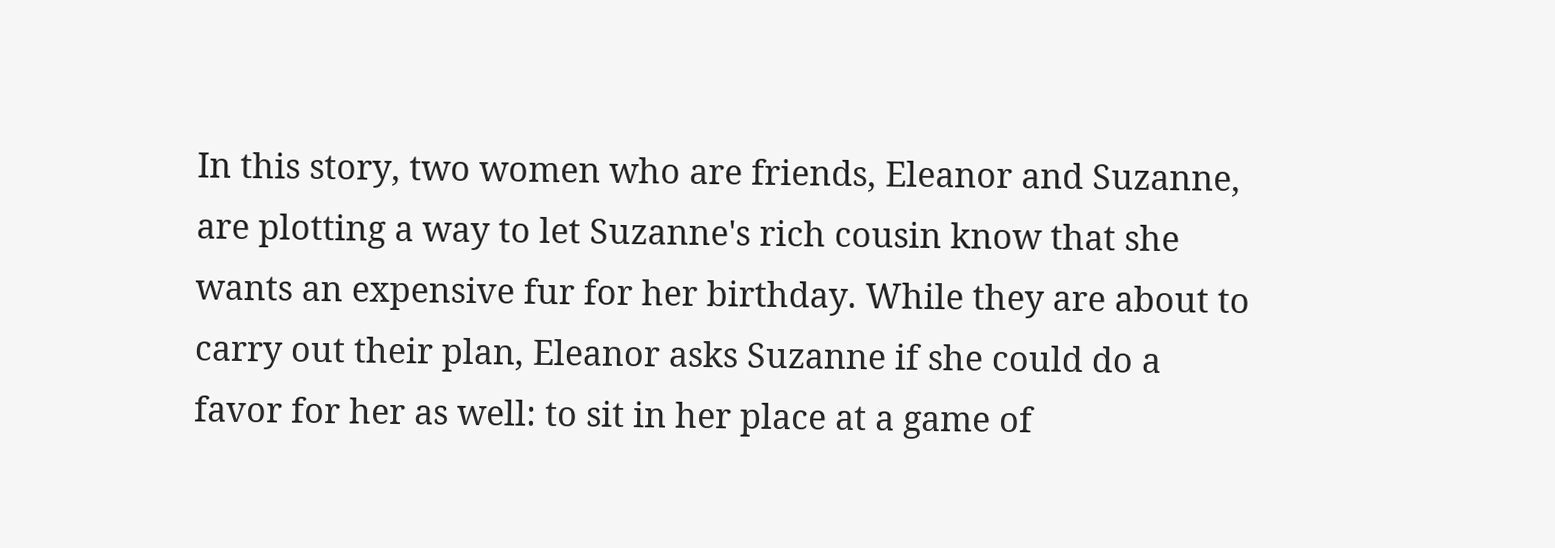In this story, two women who are friends, Eleanor and Suzanne, are plotting a way to let Suzanne's rich cousin know that she wants an expensive fur for her birthday. While they are about to carry out their plan, Eleanor asks Suzanne if she could do a favor for her as well: to sit in her place at a game of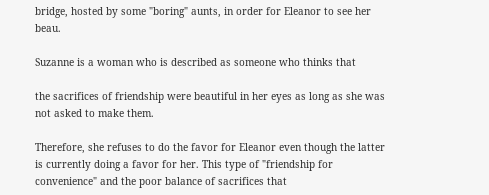bridge, hosted by some "boring" aunts, in order for Eleanor to see her beau.

Suzanne is a woman who is described as someone who thinks that

the sacrifices of friendship were beautiful in her eyes as long as she was not asked to make them.

Therefore, she refuses to do the favor for Eleanor even though the latter is currently doing a favor for her. This type of "friendship for convenience" and the poor balance of sacrifices that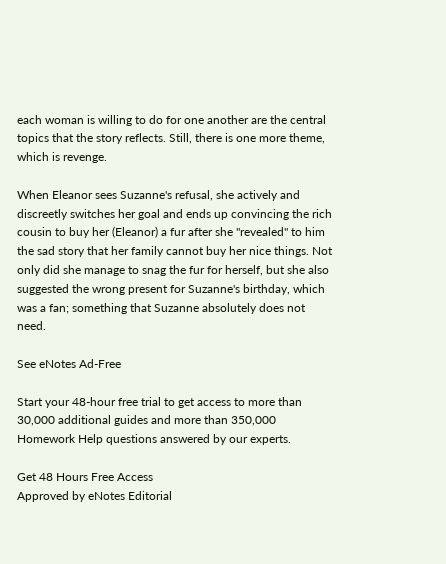each woman is willing to do for one another are the central topics that the story reflects. Still, there is one more theme, which is revenge.

When Eleanor sees Suzanne's refusal, she actively and discreetly switches her goal and ends up convincing the rich cousin to buy her (Eleanor) a fur after she "revealed" to him the sad story that her family cannot buy her nice things. Not only did she manage to snag the fur for herself, but she also suggested the wrong present for Suzanne's birthday, which was a fan; something that Suzanne absolutely does not need.

See eNotes Ad-Free

Start your 48-hour free trial to get access to more than 30,000 additional guides and more than 350,000 Homework Help questions answered by our experts.

Get 48 Hours Free Access
Approved by eNotes Editorial